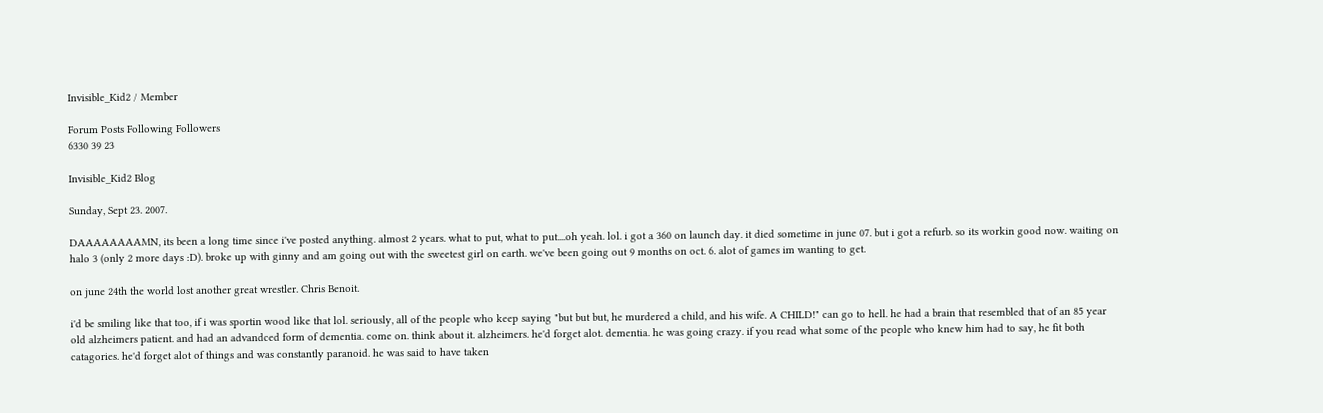Invisible_Kid2 / Member

Forum Posts Following Followers
6330 39 23

Invisible_Kid2 Blog

Sunday, Sept 23. 2007.

DAAAAAAAAMN, its been a long time since i've posted anything. almost 2 years. what to put, what to put....oh yeah. lol. i got a 360 on launch day. it died sometime in june 07. but i got a refurb. so its workin good now. waiting on halo 3 (only 2 more days :D). broke up with ginny and am going out with the sweetest girl on earth. we've been going out 9 months on oct. 6. alot of games im wanting to get.

on june 24th the world lost another great wrestler. Chris Benoit.

i'd be smiling like that too, if i was sportin wood like that lol. seriously, all of the people who keep saying "but but but, he murdered a child, and his wife. A CHILD!" can go to hell. he had a brain that resembled that of an 85 year old alzheimers patient. and had an advandced form of dementia. come on. think about it. alzheimers. he'd forget alot. dementia. he was going crazy. if you read what some of the people who knew him had to say, he fit both catagories. he'd forget alot of things and was constantly paranoid. he was said to have taken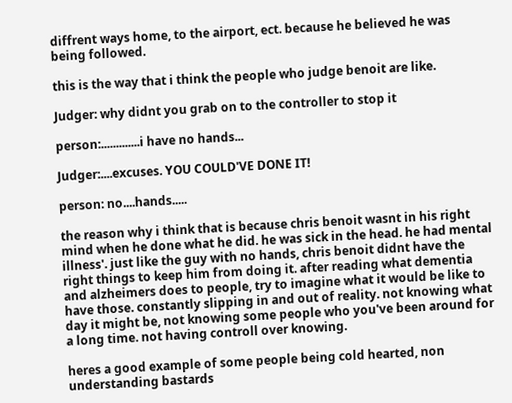diffrent ways home, to the airport, ect. because he believed he was being followed.

this is the way that i think the people who judge benoit are like.

Judger: why didnt you grab on to the controller to stop it

person:.............i have no hands...

Judger:....excuses. YOU COULD'VE DONE IT!

person: no....hands.....

the reason why i think that is because chris benoit wasnt in his right mind when he done what he did. he was sick in the head. he had mental illness'. just like the guy with no hands, chris benoit didnt have the right things to keep him from doing it. after reading what dementia and alzheimers does to people, try to imagine what it would be like to have those. constantly slipping in and out of reality. not knowing what day it might be, not knowing some people who you've been around for a long time. not having controll over knowing.

heres a good example of some people being cold hearted, non understanding bastards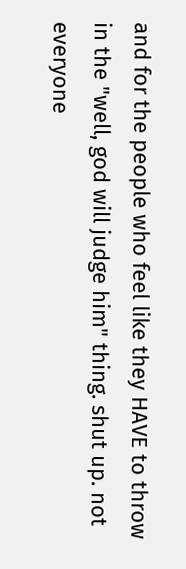and for the people who feel like they HAVE to throw in the "well, god will judge him" thing. shut up. not everyone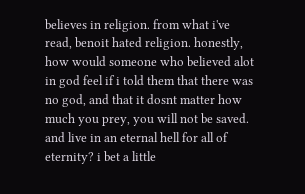believes in religion. from what i've read, benoit hated religion. honestly, how would someone who believed alot in god feel if i told them that there was no god, and that it dosnt matter how much you prey, you will not be saved. and live in an eternal hell for all of eternity? i bet a little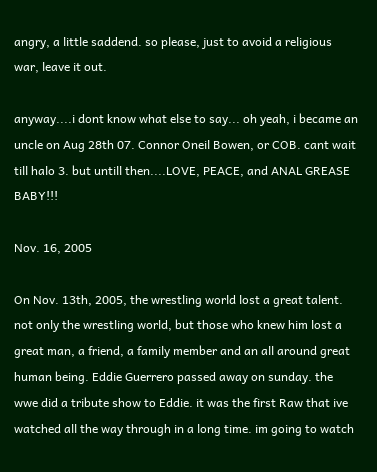angry, a little saddend. so please, just to avoid a religious war, leave it out.

anyway....i dont know what else to say... oh yeah, i became an uncle on Aug 28th 07. Connor Oneil Bowen, or COB. cant wait till halo 3. but untill then....LOVE, PEACE, and ANAL GREASE BABY!!!

Nov. 16, 2005

On Nov. 13th, 2005, the wrestling world lost a great talent. not only the wrestling world, but those who knew him lost a great man, a friend, a family member and an all around great human being. Eddie Guerrero passed away on sunday. the wwe did a tribute show to Eddie. it was the first Raw that ive watched all the way through in a long time. im going to watch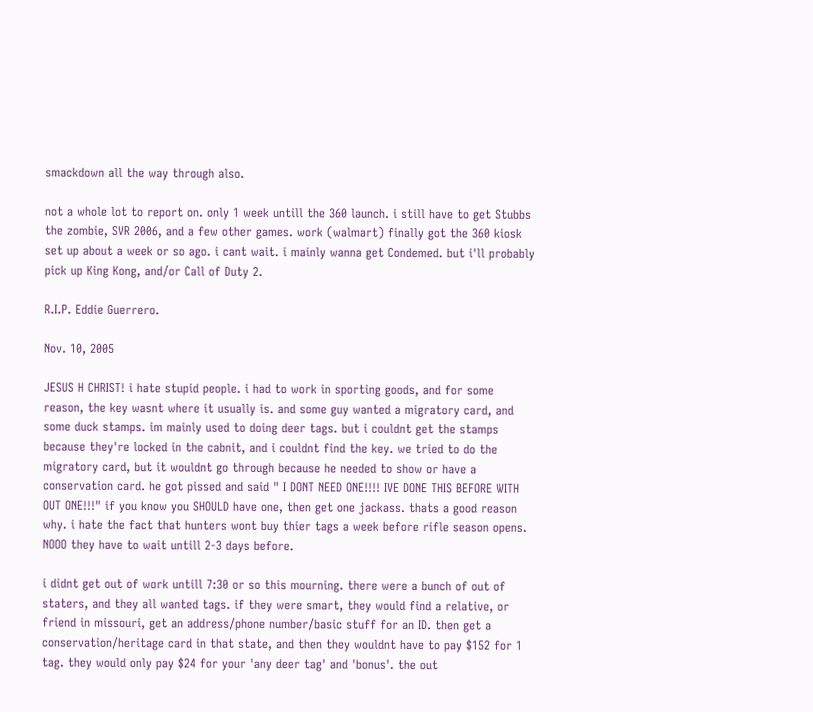smackdown all the way through also.

not a whole lot to report on. only 1 week untill the 360 launch. i still have to get Stubbs the zombie, SVR 2006, and a few other games. work (walmart) finally got the 360 kiosk set up about a week or so ago. i cant wait. i mainly wanna get Condemed. but i'll probably pick up King Kong, and/or Call of Duty 2.

R.I.P. Eddie Guerrero.

Nov. 10, 2005

JESUS H CHRIST! i hate stupid people. i had to work in sporting goods, and for some reason, the key wasnt where it usually is. and some guy wanted a migratory card, and some duck stamps. im mainly used to doing deer tags. but i couldnt get the stamps because they're locked in the cabnit, and i couldnt find the key. we tried to do the migratory card, but it wouldnt go through because he needed to show or have a conservation card. he got pissed and said " I DONT NEED ONE!!!! IVE DONE THIS BEFORE WITH OUT ONE!!!" if you know you SHOULD have one, then get one jackass. thats a good reason why. i hate the fact that hunters wont buy thier tags a week before rifle season opens. NOOO they have to wait untill 2-3 days before.

i didnt get out of work untill 7:30 or so this mourning. there were a bunch of out of staters, and they all wanted tags. if they were smart, they would find a relative, or friend in missouri, get an address/phone number/basic stuff for an ID. then get a conservation/heritage card in that state, and then they wouldnt have to pay $152 for 1 tag. they would only pay $24 for your 'any deer tag' and 'bonus'. the out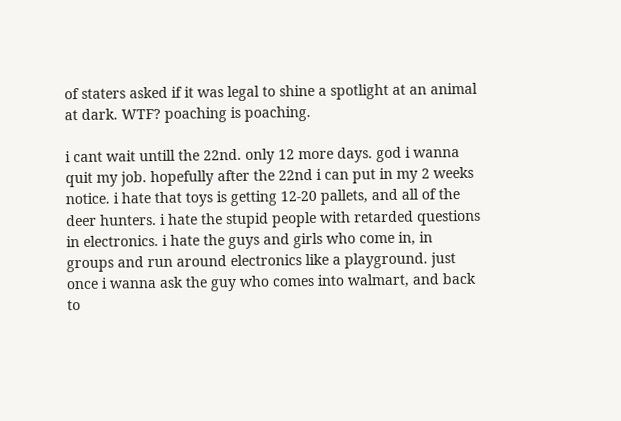of staters asked if it was legal to shine a spotlight at an animal at dark. WTF? poaching is poaching.

i cant wait untill the 22nd. only 12 more days. god i wanna quit my job. hopefully after the 22nd i can put in my 2 weeks notice. i hate that toys is getting 12-20 pallets, and all of the deer hunters. i hate the stupid people with retarded questions in electronics. i hate the guys and girls who come in, in groups and run around electronics like a playground. just once i wanna ask the guy who comes into walmart, and back to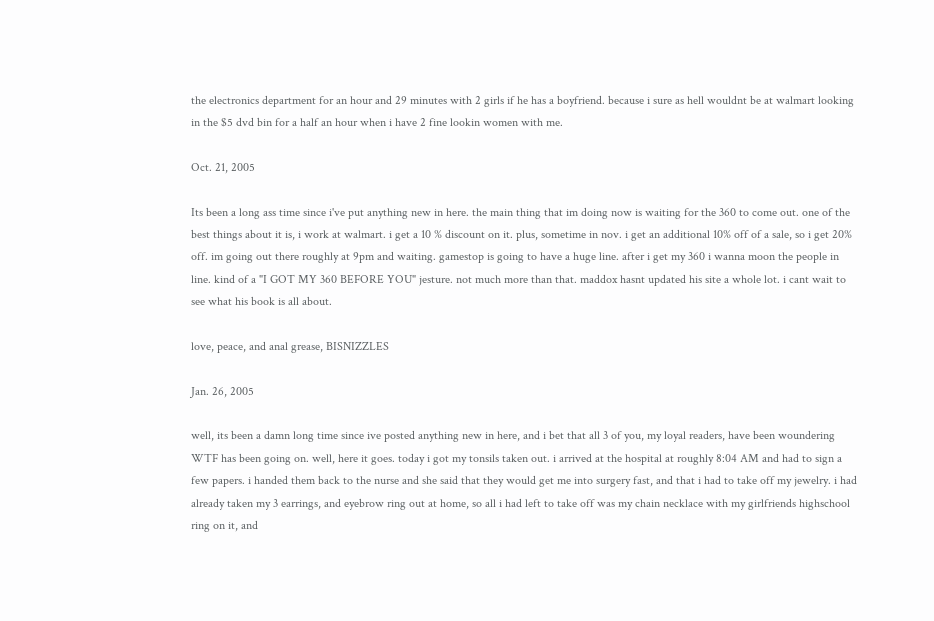the electronics department for an hour and 29 minutes with 2 girls if he has a boyfriend. because i sure as hell wouldnt be at walmart looking in the $5 dvd bin for a half an hour when i have 2 fine lookin women with me.

Oct. 21, 2005

Its been a long ass time since i've put anything new in here. the main thing that im doing now is waiting for the 360 to come out. one of the best things about it is, i work at walmart. i get a 10 % discount on it. plus, sometime in nov. i get an additional 10% off of a sale, so i get 20% off. im going out there roughly at 9pm and waiting. gamestop is going to have a huge line. after i get my 360 i wanna moon the people in line. kind of a "I GOT MY 360 BEFORE YOU" jesture. not much more than that. maddox hasnt updated his site a whole lot. i cant wait to see what his book is all about.

love, peace, and anal grease, BISNIZZLES

Jan. 26, 2005

well, its been a damn long time since ive posted anything new in here, and i bet that all 3 of you, my loyal readers, have been woundering WTF has been going on. well, here it goes. today i got my tonsils taken out. i arrived at the hospital at roughly 8:04 AM and had to sign a few papers. i handed them back to the nurse and she said that they would get me into surgery fast, and that i had to take off my jewelry. i had already taken my 3 earrings, and eyebrow ring out at home, so all i had left to take off was my chain necklace with my girlfriends highschool ring on it, and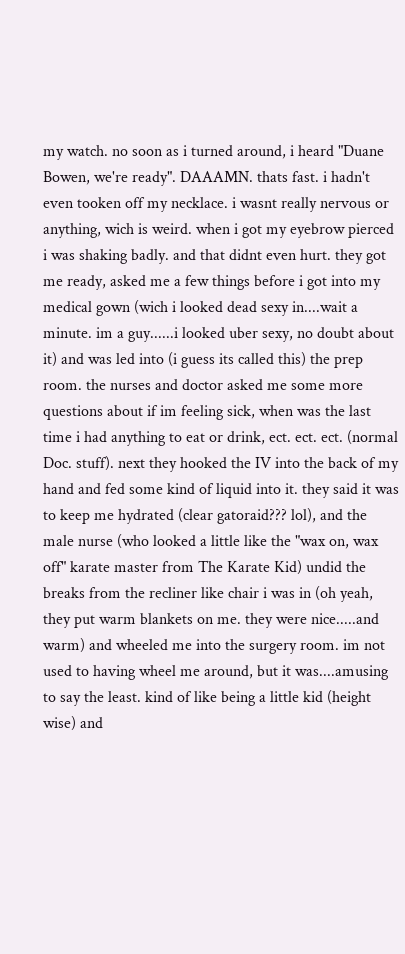my watch. no soon as i turned around, i heard "Duane Bowen, we're ready". DAAAMN. thats fast. i hadn't even tooken off my necklace. i wasnt really nervous or anything, wich is weird. when i got my eyebrow pierced i was shaking badly. and that didnt even hurt. they got me ready, asked me a few things before i got into my medical gown (wich i looked dead sexy in....wait a minute. im a guy......i looked uber sexy, no doubt about it) and was led into (i guess its called this) the prep room. the nurses and doctor asked me some more questions about if im feeling sick, when was the last time i had anything to eat or drink, ect. ect. ect. (normal Doc. stuff). next they hooked the IV into the back of my hand and fed some kind of liquid into it. they said it was to keep me hydrated (clear gatoraid??? lol), and the male nurse (who looked a little like the "wax on, wax off" karate master from The Karate Kid) undid the breaks from the recliner like chair i was in (oh yeah, they put warm blankets on me. they were nice.....and warm) and wheeled me into the surgery room. im not used to having wheel me around, but it was....amusing to say the least. kind of like being a little kid (height wise) and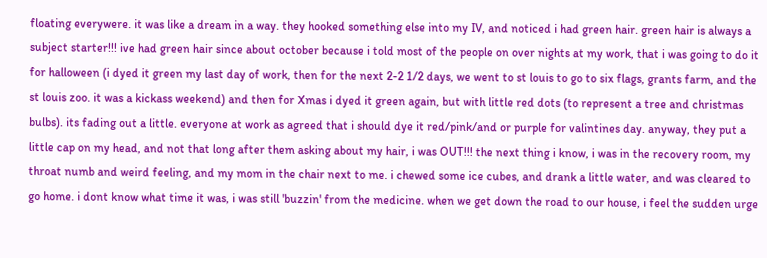floating everywere. it was like a dream in a way. they hooked something else into my IV, and noticed i had green hair. green hair is always a subject starter!!! ive had green hair since about october because i told most of the people on over nights at my work, that i was going to do it for halloween (i dyed it green my last day of work, then for the next 2-2 1/2 days, we went to st louis to go to six flags, grants farm, and the st louis zoo. it was a kickass weekend) and then for Xmas i dyed it green again, but with little red dots (to represent a tree and christmas bulbs). its fading out a little. everyone at work as agreed that i should dye it red/pink/and or purple for valintines day. anyway, they put a little cap on my head, and not that long after them asking about my hair, i was OUT!!! the next thing i know, i was in the recovery room, my throat numb and weird feeling, and my mom in the chair next to me. i chewed some ice cubes, and drank a little water, and was cleared to go home. i dont know what time it was, i was still 'buzzin' from the medicine. when we get down the road to our house, i feel the sudden urge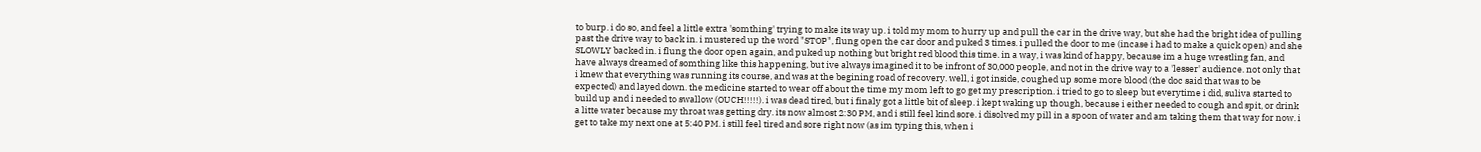to burp. i do so, and feel a little extra 'somthing' trying to make its way up. i told my mom to hurry up and pull the car in the drive way, but she had the bright idea of pulling past the drive way to back in. i mustered up the word "STOP", flung open the car door and puked 3 times. i pulled the door to me (incase i had to make a quick open) and she SLOWLY backed in. i flung the door open again, and puked up nothing but bright red blood this time. in a way, i was kind of happy, because im a huge wrestling fan, and have always dreamed of somthing like this happening, but ive always imagined it to be infront of 30,000 people, and not in the drive way to a 'lesser' audience. not only that i knew that everything was running its course, and was at the begining road of recovery. well, i got inside, coughed up some more blood (the doc said that was to be expected) and layed down. the medicine started to wear off about the time my mom left to go get my prescription. i tried to go to sleep but everytime i did, suliva started to build up and i needed to swallow (OUCH!!!!!). i was dead tired, but i finaly got a little bit of sleep. i kept waking up though, because i either needed to cough and spit, or drink a litte water because my throat was getting dry. its now almost 2:30 PM, and i still feel kind sore. i disolved my pill in a spoon of water and am taking them that way for now. i get to take my next one at 5:40 PM. i still feel tired and sore right now (as im typing this, when i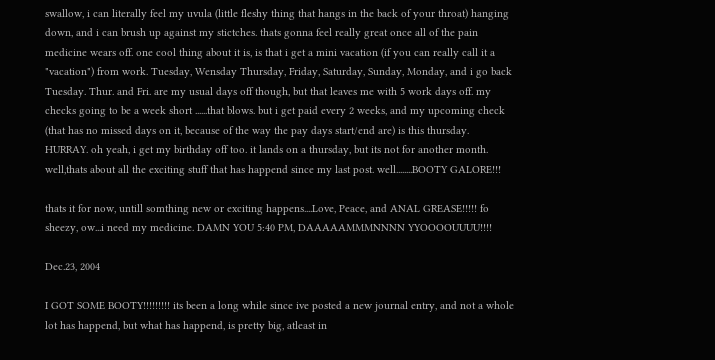swallow, i can literally feel my uvula (little fleshy thing that hangs in the back of your throat) hanging down, and i can brush up against my stictches. thats gonna feel really great once all of the pain medicine wears off. one cool thing about it is, is that i get a mini vacation (if you can really call it a "vacation") from work. Tuesday, Wensday Thursday, Friday, Saturday, Sunday, Monday, and i go back Tuesday. Thur. and Fri. are my usual days off though, but that leaves me with 5 work days off. my checks going to be a week short ......that blows. but i get paid every 2 weeks, and my upcoming check (that has no missed days on it, because of the way the pay days start/end are) is this thursday. HURRAY. oh yeah, i get my birthday off too. it lands on a thursday, but its not for another month. well,thats about all the exciting stuff that has happend since my last post. well........BOOTY GALORE!!!

thats it for now, untill somthing new or exciting happens....Love, Peace, and ANAL GREASE!!!!! fo sheezy, ow...i need my medicine. DAMN YOU 5:40 PM, DAAAAAMMMNNNN YYOOOOUUUU!!!!

Dec.23, 2004

I GOT SOME BOOTY!!!!!!!!! its been a long while since ive posted a new journal entry, and not a whole lot has happend, but what has happend, is pretty big, atleast in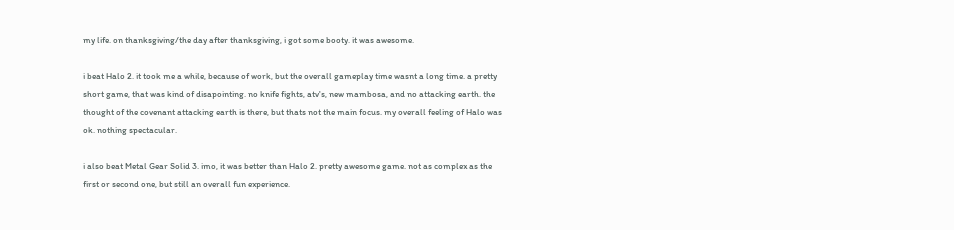my life. on thanksgiving/the day after thanksgiving, i got some booty. it was awesome.

i beat Halo 2. it took me a while, because of work, but the overall gameplay time wasnt a long time. a pretty short game, that was kind of disapointing. no knife fights, atv's, new mambosa, and no attacking earth. the thought of the covenant attacking earth is there, but thats not the main focus. my overall feeling of Halo was ok. nothing spectacular.

i also beat Metal Gear Solid 3. imo, it was better than Halo 2. pretty awesome game. not as complex as the first or second one, but still an overall fun experience.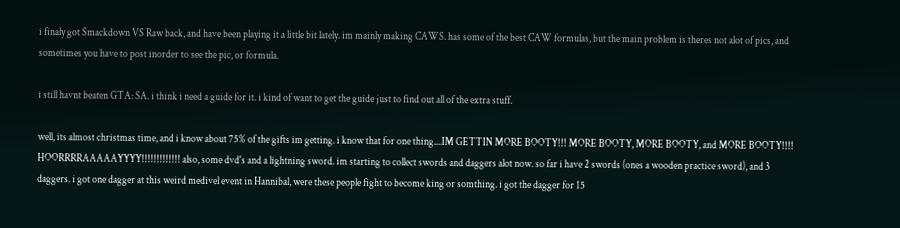i finaly got Smackdown VS Raw back, and have been playing it a little bit lately. im mainly making CAWS. has some of the best CAW formulas, but the main problem is theres not alot of pics, and sometimes you have to post inorder to see the pic, or formula.

i still havnt beaten GTA: SA. i think i need a guide for it. i kind of want to get the guide just to find out all of the extra stuff.

well, its almost christmas time, and i know about 75% of the gifts im getting. i know that for one thing....IM GETTIN MORE BOOTY!!! MORE BOOTY, MORE BOOTY, and MORE BOOTY!!!! HOORRRRAAAAAYYYY!!!!!!!!!!!!! also, some dvd's and a lightning sword. im starting to collect swords and daggers alot now. so far i have 2 swords (ones a wooden practice sword), and 3 daggers. i got one dagger at this weird medivel event in Hannibal, were these people fight to become king or somthing. i got the dagger for 15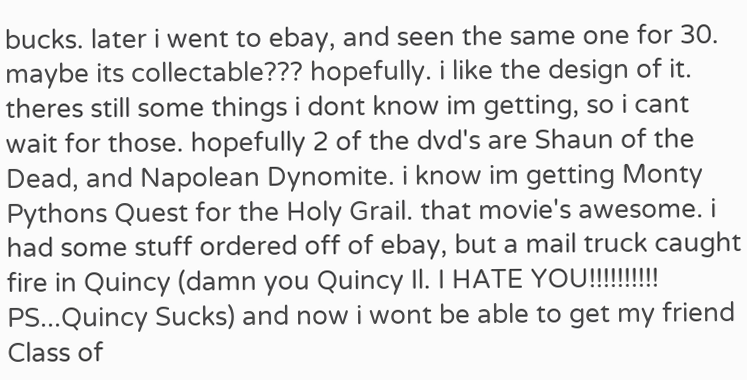bucks. later i went to ebay, and seen the same one for 30. maybe its collectable??? hopefully. i like the design of it. theres still some things i dont know im getting, so i cant wait for those. hopefully 2 of the dvd's are Shaun of the Dead, and Napolean Dynomite. i know im getting Monty Pythons Quest for the Holy Grail. that movie's awesome. i had some stuff ordered off of ebay, but a mail truck caught fire in Quincy (damn you Quincy Il. I HATE YOU!!!!!!!!!! PS...Quincy Sucks) and now i wont be able to get my friend Class of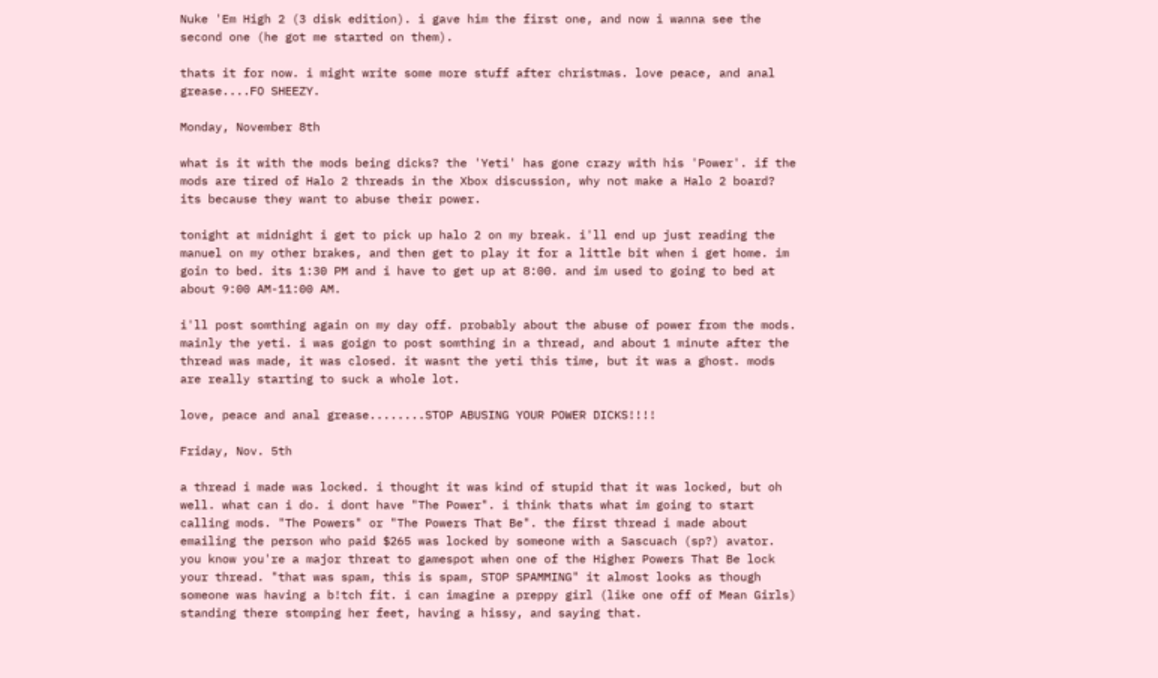Nuke 'Em High 2 (3 disk edition). i gave him the first one, and now i wanna see the second one (he got me started on them).

thats it for now. i might write some more stuff after christmas. love peace, and anal grease....FO SHEEZY.

Monday, November 8th

what is it with the mods being dicks? the 'Yeti' has gone crazy with his 'Power'. if the mods are tired of Halo 2 threads in the Xbox discussion, why not make a Halo 2 board? its because they want to abuse their power.

tonight at midnight i get to pick up halo 2 on my break. i'll end up just reading the manuel on my other brakes, and then get to play it for a little bit when i get home. im goin to bed. its 1:30 PM and i have to get up at 8:00. and im used to going to bed at about 9:00 AM-11:00 AM.

i'll post somthing again on my day off. probably about the abuse of power from the mods. mainly the yeti. i was goign to post somthing in a thread, and about 1 minute after the thread was made, it was closed. it wasnt the yeti this time, but it was a ghost. mods are really starting to suck a whole lot.

love, peace and anal grease........STOP ABUSING YOUR POWER DICKS!!!!

Friday, Nov. 5th

a thread i made was locked. i thought it was kind of stupid that it was locked, but oh well. what can i do. i dont have "The Power". i think thats what im going to start calling mods. "The Powers" or "The Powers That Be". the first thread i made about emailing the person who paid $265 was locked by someone with a Sascuach (sp?) avator. you know you're a major threat to gamespot when one of the Higher Powers That Be lock your thread. "that was spam, this is spam, STOP SPAMMING" it almost looks as though someone was having a b!tch fit. i can imagine a preppy girl (like one off of Mean Girls) standing there stomping her feet, having a hissy, and saying that.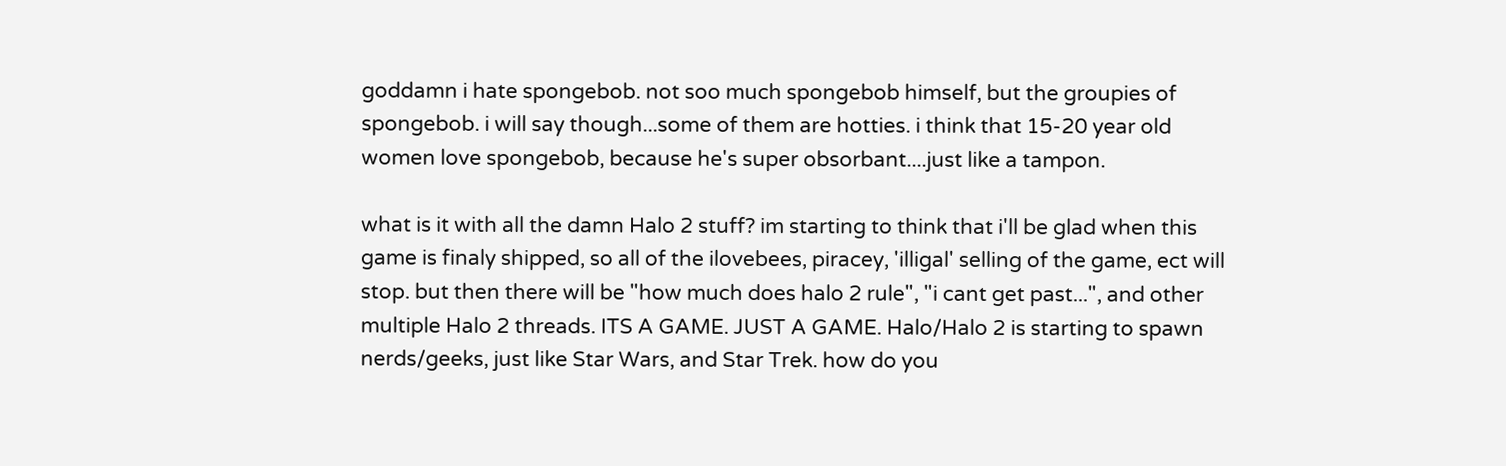goddamn i hate spongebob. not soo much spongebob himself, but the groupies of spongebob. i will say though...some of them are hotties. i think that 15-20 year old women love spongebob, because he's super obsorbant....just like a tampon.

what is it with all the damn Halo 2 stuff? im starting to think that i'll be glad when this game is finaly shipped, so all of the ilovebees, piracey, 'illigal' selling of the game, ect will stop. but then there will be "how much does halo 2 rule", "i cant get past...", and other multiple Halo 2 threads. ITS A GAME. JUST A GAME. Halo/Halo 2 is starting to spawn nerds/geeks, just like Star Wars, and Star Trek. how do you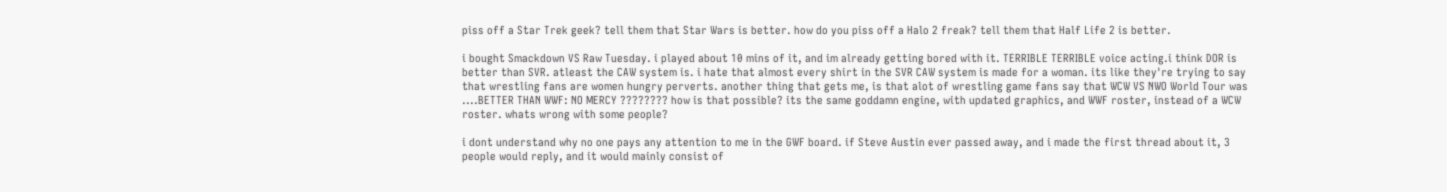piss off a Star Trek geek? tell them that Star Wars is better. how do you piss off a Halo 2 freak? tell them that Half Life 2 is better.

i bought Smackdown VS Raw Tuesday. i played about 10 mins of it, and im already getting bored with it. TERRIBLE TERRIBLE voice acting.i think DOR is better than SVR. atleast the CAW system is. i hate that almost every shirt in the SVR CAW system is made for a woman. its like they're trying to say that wrestling fans are women hungry perverts. another thing that gets me, is that alot of wrestling game fans say that WCW VS NWO World Tour was ....BETTER THAN WWF: NO MERCY ???????? how is that possible? its the same goddamn engine, with updated graphics, and WWF roster, instead of a WCW roster. whats wrong with some people?

i dont understand why no one pays any attention to me in the GWF board. if Steve Austin ever passed away, and i made the first thread about it, 3 people would reply, and it would mainly consist of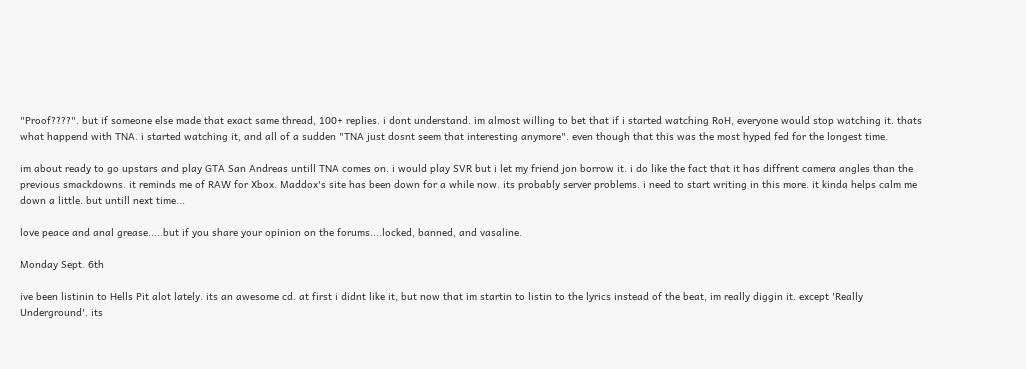"Proof????". but if someone else made that exact same thread, 100+ replies. i dont understand. im almost willing to bet that if i started watching RoH, everyone would stop watching it. thats what happend with TNA. i started watching it, and all of a sudden "TNA just dosnt seem that interesting anymore". even though that this was the most hyped fed for the longest time.

im about ready to go upstars and play GTA San Andreas untill TNA comes on. i would play SVR but i let my friend jon borrow it. i do like the fact that it has diffrent camera angles than the previous smackdowns. it reminds me of RAW for Xbox. Maddox's site has been down for a while now. its probably server problems. i need to start writing in this more. it kinda helps calm me down a little. but untill next time...

love peace and anal grease.....but if you share your opinion on the forums....locked, banned, and vasaline.

Monday Sept. 6th

ive been listinin to Hells Pit alot lately. its an awesome cd. at first i didnt like it, but now that im startin to listin to the lyrics instead of the beat, im really diggin it. except 'Really Underground'. its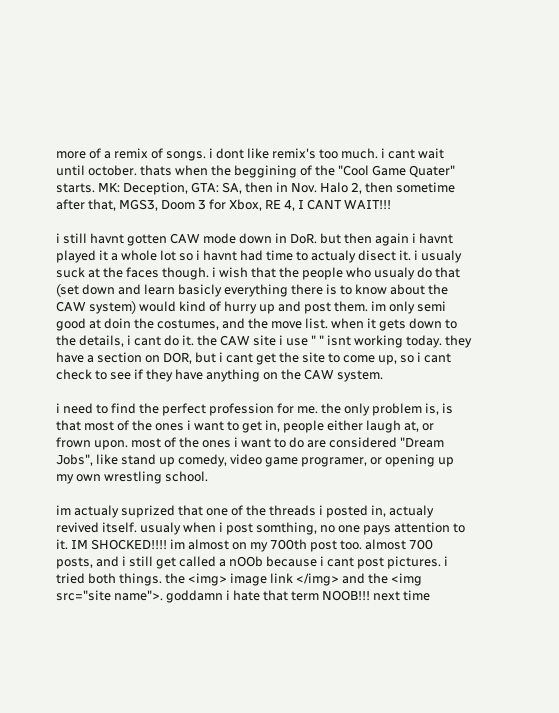more of a remix of songs. i dont like remix's too much. i cant wait until october. thats when the beggining of the "Cool Game Quater" starts. MK: Deception, GTA: SA, then in Nov. Halo 2, then sometime after that, MGS3, Doom 3 for Xbox, RE 4, I CANT WAIT!!!

i still havnt gotten CAW mode down in DoR. but then again i havnt played it a whole lot so i havnt had time to actualy disect it. i usualy suck at the faces though. i wish that the people who usualy do that (set down and learn basicly everything there is to know about the CAW system) would kind of hurry up and post them. im only semi good at doin the costumes, and the move list. when it gets down to the details, i cant do it. the CAW site i use " " isnt working today. they have a section on DOR, but i cant get the site to come up, so i cant check to see if they have anything on the CAW system.

i need to find the perfect profession for me. the only problem is, is that most of the ones i want to get in, people either laugh at, or frown upon. most of the ones i want to do are considered "Dream Jobs", like stand up comedy, video game programer, or opening up my own wrestling school.

im actualy suprized that one of the threads i posted in, actualy revived itself. usualy when i post somthing, no one pays attention to it. IM SHOCKED!!!! im almost on my 700th post too. almost 700 posts, and i still get called a nOOb because i cant post pictures. i tried both things. the <img> image link </img> and the <img src="site name">. goddamn i hate that term NOOB!!! next time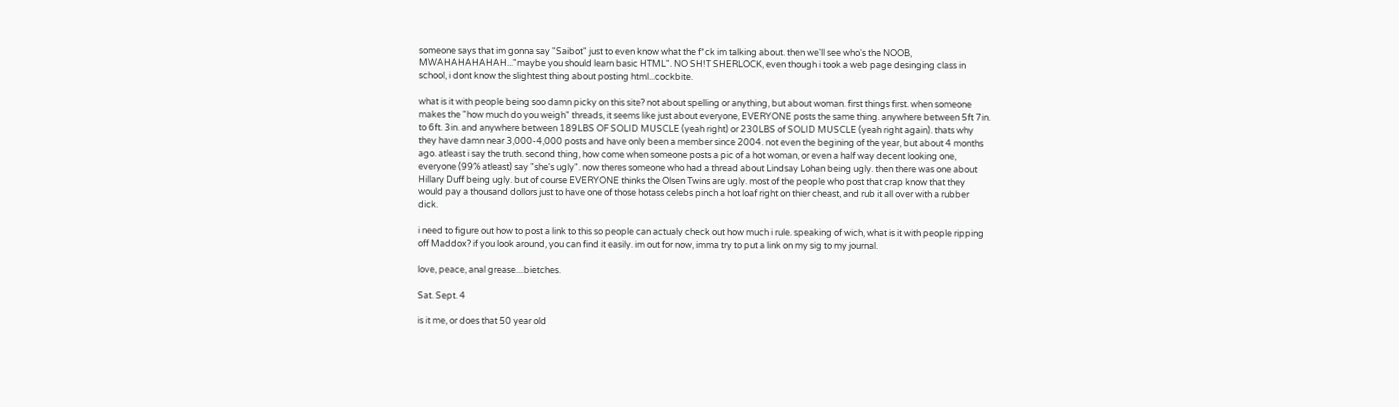someone says that im gonna say "Saibot" just to even know what the f*ck im talking about. then we'll see who's the NOOB, MWAHAHAHAHAH..."maybe you should learn basic HTML". NO SH!T SHERLOCK, even though i took a web page desinging class in school, i dont know the slightest thing about posting html...cockbite.

what is it with people being soo damn picky on this site? not about spelling or anything, but about woman. first things first. when someone makes the "how much do you weigh" threads, it seems like just about everyone, EVERYONE posts the same thing. anywhere between 5ft 7in. to 6ft. 3in. and anywhere between 189LBS OF SOLID MUSCLE (yeah right) or 230LBS of SOLID MUSCLE (yeah right again). thats why they have damn near 3,000-4,000 posts and have only been a member since 2004. not even the begining of the year, but about 4 months ago. atleast i say the truth. second thing, how come when someone posts a pic of a hot woman, or even a half way decent looking one, everyone (99% atleast) say "she's ugly". now theres someone who had a thread about Lindsay Lohan being ugly. then there was one about Hillary Duff being ugly. but of course EVERYONE thinks the Olsen Twins are ugly. most of the people who post that crap know that they would pay a thousand dollors just to have one of those hotass celebs pinch a hot loaf right on thier cheast, and rub it all over with a rubber dick.

i need to figure out how to post a link to this so people can actualy check out how much i rule. speaking of wich, what is it with people ripping off Maddox? if you look around, you can find it easily. im out for now, imma try to put a link on my sig to my journal.

love, peace, anal grease....bietches.

Sat. Sept. 4

is it me, or does that 50 year old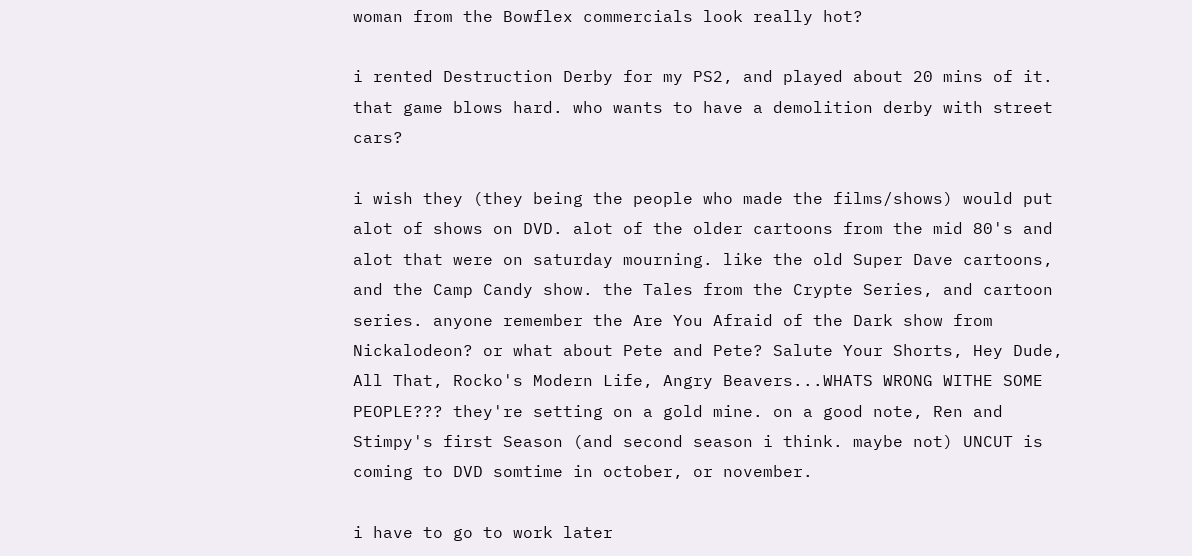woman from the Bowflex commercials look really hot?

i rented Destruction Derby for my PS2, and played about 20 mins of it. that game blows hard. who wants to have a demolition derby with street cars?

i wish they (they being the people who made the films/shows) would put alot of shows on DVD. alot of the older cartoons from the mid 80's and alot that were on saturday mourning. like the old Super Dave cartoons, and the Camp Candy show. the Tales from the Crypte Series, and cartoon series. anyone remember the Are You Afraid of the Dark show from Nickalodeon? or what about Pete and Pete? Salute Your Shorts, Hey Dude, All That, Rocko's Modern Life, Angry Beavers...WHATS WRONG WITHE SOME PEOPLE??? they're setting on a gold mine. on a good note, Ren and Stimpy's first Season (and second season i think. maybe not) UNCUT is coming to DVD somtime in october, or november.

i have to go to work later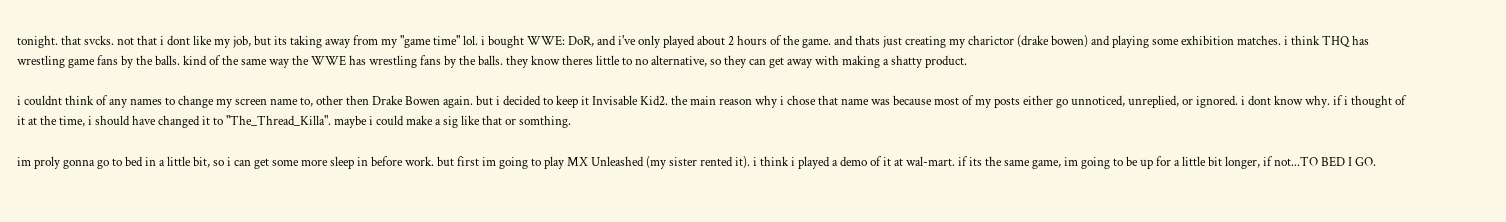tonight. that svcks. not that i dont like my job, but its taking away from my "game time" lol. i bought WWE: DoR, and i've only played about 2 hours of the game. and thats just creating my charictor (drake bowen) and playing some exhibition matches. i think THQ has wrestling game fans by the balls. kind of the same way the WWE has wrestling fans by the balls. they know theres little to no alternative, so they can get away with making a shatty product.

i couldnt think of any names to change my screen name to, other then Drake Bowen again. but i decided to keep it Invisable Kid2. the main reason why i chose that name was because most of my posts either go unnoticed, unreplied, or ignored. i dont know why. if i thought of it at the time, i should have changed it to "The_Thread_Killa". maybe i could make a sig like that or somthing.

im proly gonna go to bed in a little bit, so i can get some more sleep in before work. but first im going to play MX Unleashed (my sister rented it). i think i played a demo of it at wal-mart. if its the same game, im going to be up for a little bit longer, if not...TO BED I GO.